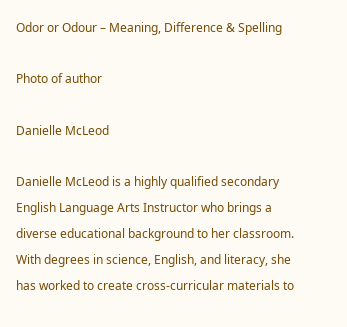Odor or Odour – Meaning, Difference & Spelling

Photo of author

Danielle McLeod

Danielle McLeod is a highly qualified secondary English Language Arts Instructor who brings a diverse educational background to her classroom. With degrees in science, English, and literacy, she has worked to create cross-curricular materials to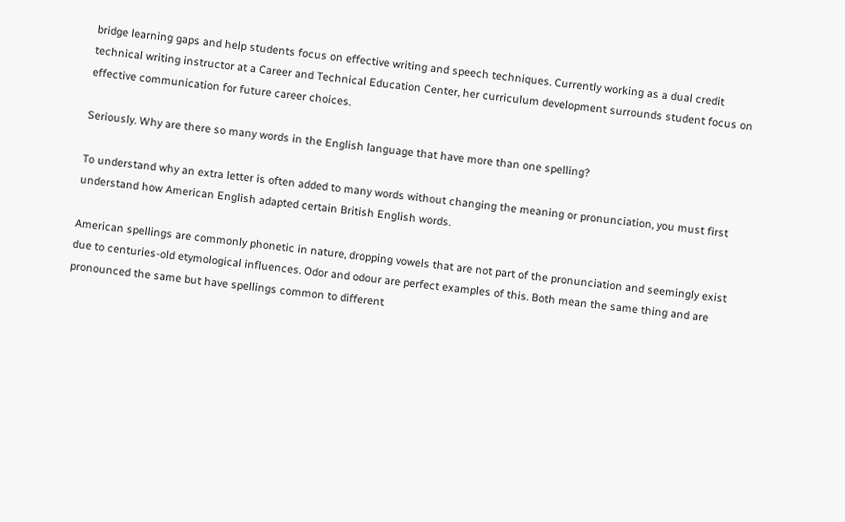bridge learning gaps and help students focus on effective writing and speech techniques. Currently working as a dual credit technical writing instructor at a Career and Technical Education Center, her curriculum development surrounds student focus on effective communication for future career choices.

Seriously. Why are there so many words in the English language that have more than one spelling?

To understand why an extra letter is often added to many words without changing the meaning or pronunciation, you must first understand how American English adapted certain British English words.

American spellings are commonly phonetic in nature, dropping vowels that are not part of the pronunciation and seemingly exist due to centuries-old etymological influences. Odor and odour are perfect examples of this. Both mean the same thing and are pronounced the same but have spellings common to different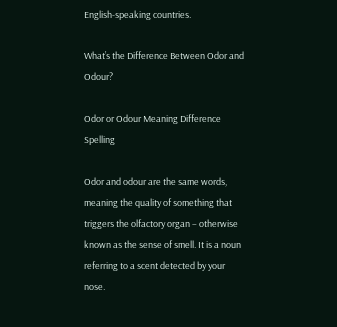English-speaking countries.

What’s the Difference Between Odor and Odour?

Odor or Odour Meaning Difference Spelling

Odor and odour are the same words, meaning the quality of something that triggers the olfactory organ – otherwise known as the sense of smell. It is a noun referring to a scent detected by your nose.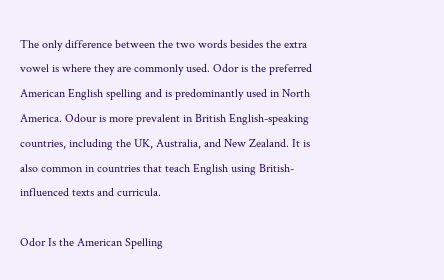The only difference between the two words besides the extra vowel is where they are commonly used. Odor is the preferred American English spelling and is predominantly used in North America. Odour is more prevalent in British English-speaking countries, including the UK, Australia, and New Zealand. It is also common in countries that teach English using British-influenced texts and curricula.

Odor Is the American Spelling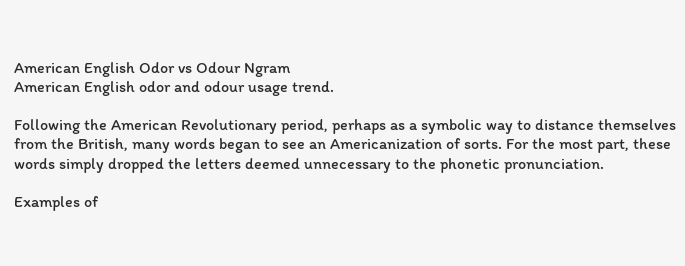American English Odor vs Odour Ngram
American English odor and odour usage trend.

Following the American Revolutionary period, perhaps as a symbolic way to distance themselves from the British, many words began to see an Americanization of sorts. For the most part, these words simply dropped the letters deemed unnecessary to the phonetic pronunciation.

Examples of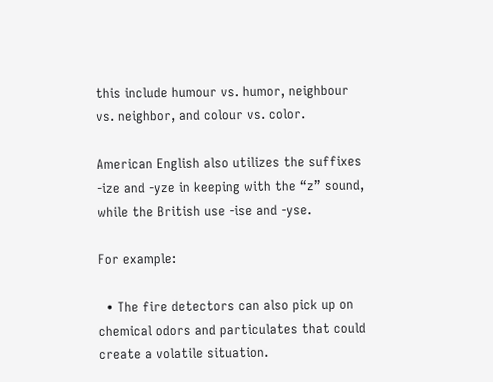this include humour vs. humor, neighbour vs. neighbor, and colour vs. color.

American English also utilizes the suffixes -ize and -yze in keeping with the “z” sound, while the British use -ise and -yse.

For example:

  • The fire detectors can also pick up on chemical odors and particulates that could create a volatile situation.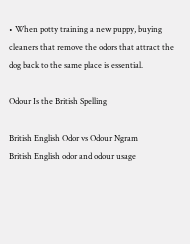• When potty training a new puppy, buying cleaners that remove the odors that attract the dog back to the same place is essential.

Odour Is the British Spelling

British English Odor vs Odour Ngram
British English odor and odour usage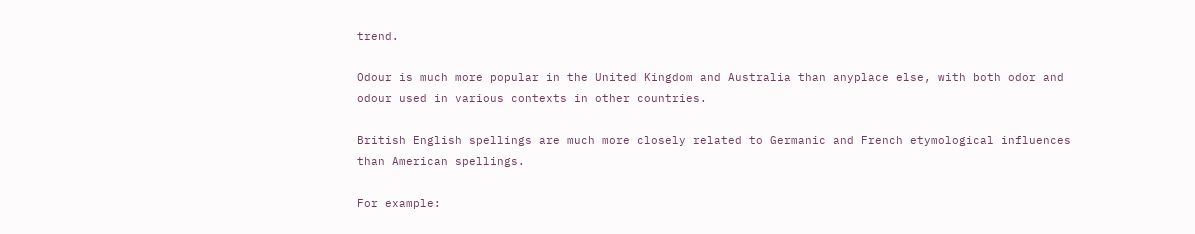trend.

Odour is much more popular in the United Kingdom and Australia than anyplace else, with both odor and odour used in various contexts in other countries.

British English spellings are much more closely related to Germanic and French etymological influences than American spellings.

For example: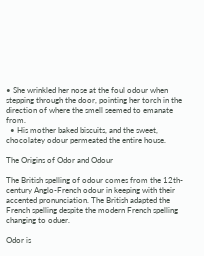• She wrinkled her nose at the foul odour when stepping through the door, pointing her torch in the direction of where the smell seemed to emanate from.
  • His mother baked biscuits, and the sweet, chocolatey odour permeated the entire house.

The Origins of Odor and Odour

The British spelling of odour comes from the 12th-century Anglo-French odour in keeping with their accented pronunciation. The British adapted the French spelling despite the modern French spelling changing to oduer.

Odor is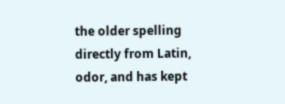the older spelling directly from Latin, odor, and has kept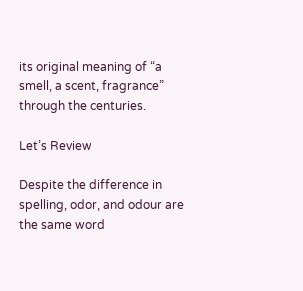its original meaning of “a smell, a scent, fragrance” through the centuries.

Let’s Review

Despite the difference in spelling, odor, and odour are the same word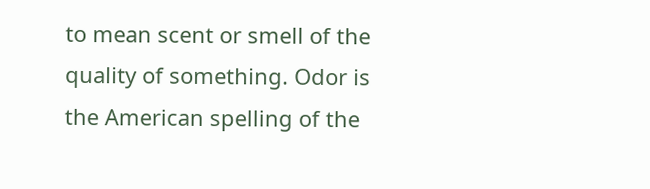to mean scent or smell of the quality of something. Odor is the American spelling of the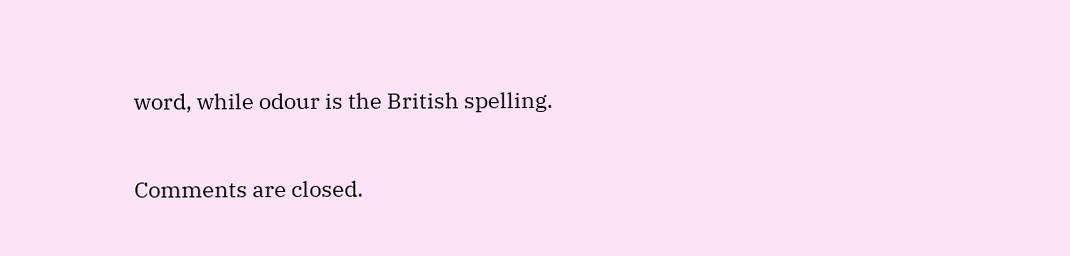word, while odour is the British spelling.

Comments are closed.